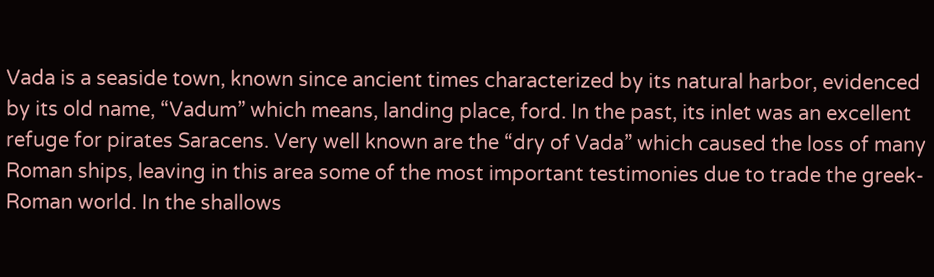Vada is a seaside town, known since ancient times characterized by its natural harbor, evidenced by its old name, “Vadum” which means, landing place, ford. In the past, its inlet was an excellent refuge for pirates Saracens. Very well known are the “dry of Vada” which caused the loss of many Roman ships, leaving in this area some of the most important testimonies due to trade the greek-Roman world. In the shallows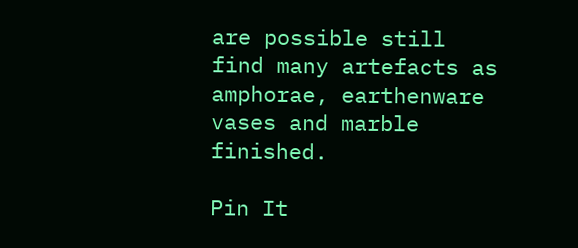are possible still find many artefacts as amphorae, earthenware vases and marble finished.

Pin It